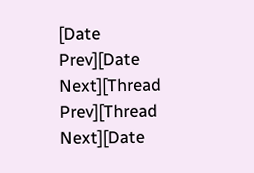[Date Prev][Date Next][Thread Prev][Thread Next][Date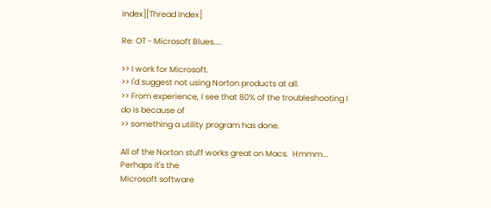Index][Thread Index]

Re: OT - Microsoft Blues....

>> I work for Microsoft.
>> I'd suggest not using Norton products at all.
>> From experience, I see that 80% of the troubleshooting I do is because of
>> something a utility program has done.

All of the Norton stuff works great on Macs.  Hmmm...  Perhaps it's the
Microsoft software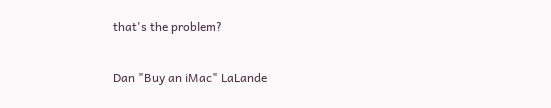that's the problem?

Dan "Buy an iMac" LaLande